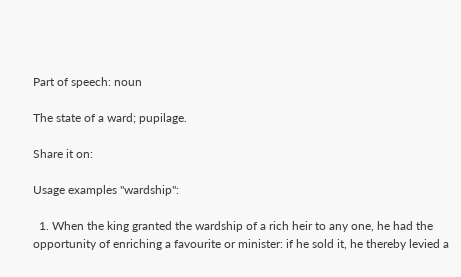Part of speech: noun

The state of a ward; pupilage.

Share it on:

Usage examples "wardship":

  1. When the king granted the wardship of a rich heir to any one, he had the opportunity of enriching a favourite or minister: if he sold it, he thereby levied a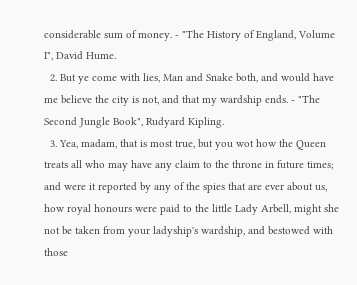considerable sum of money. - "The History of England, Volume I", David Hume.
  2. But ye come with lies, Man and Snake both, and would have me believe the city is not, and that my wardship ends. - "The Second Jungle Book", Rudyard Kipling.
  3. Yea, madam, that is most true, but you wot how the Queen treats all who may have any claim to the throne in future times; and were it reported by any of the spies that are ever about us, how royal honours were paid to the little Lady Arbell, might she not be taken from your ladyship's wardship, and bestowed with those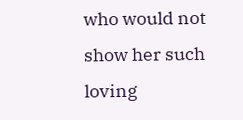who would not show her such loving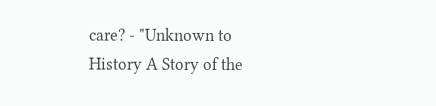care? - "Unknown to History A Story of the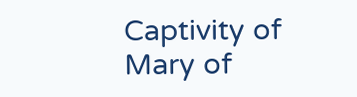Captivity of Mary of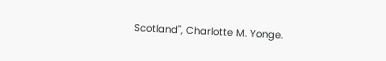Scotland", Charlotte M. Yonge.